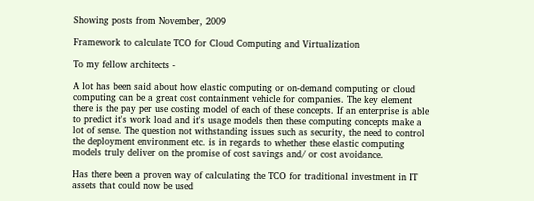Showing posts from November, 2009

Framework to calculate TCO for Cloud Computing and Virtualization

To my fellow architects -

A lot has been said about how elastic computing or on-demand computing or cloud computing can be a great cost containment vehicle for companies. The key element there is the pay per use costing model of each of these concepts. If an enterprise is able to predict it's work load and it's usage models then these computing concepts make a lot of sense. The question not withstanding issues such as security, the need to control the deployment environment etc. is in regards to whether these elastic computing models truly deliver on the promise of cost savings and/ or cost avoidance.

Has there been a proven way of calculating the TCO for traditional investment in IT assets that could now be used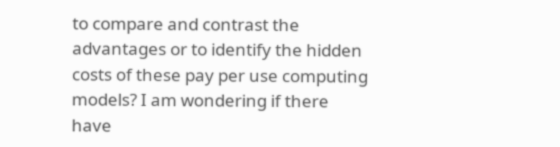to compare and contrast the advantages or to identify the hidden costs of these pay per use computing models? I am wondering if there have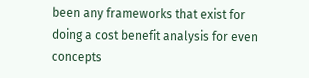been any frameworks that exist for doing a cost benefit analysis for even concepts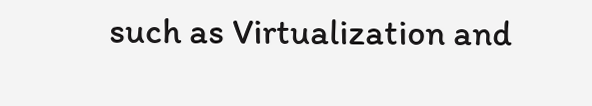such as Virtualization and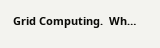Grid Computing.  Wh…